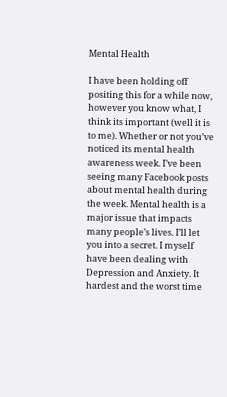Mental Health

I have been holding off positing this for a while now, however you know what, I think its important (well it is to me). Whether or not you’ve noticed its mental health awareness week. I’ve been seeing many Facebook posts about mental health during the week. Mental health is a major issue that impacts many people’s lives. I’ll let you into a secret. I myself have been dealing with Depression and Anxiety. It hardest and the worst time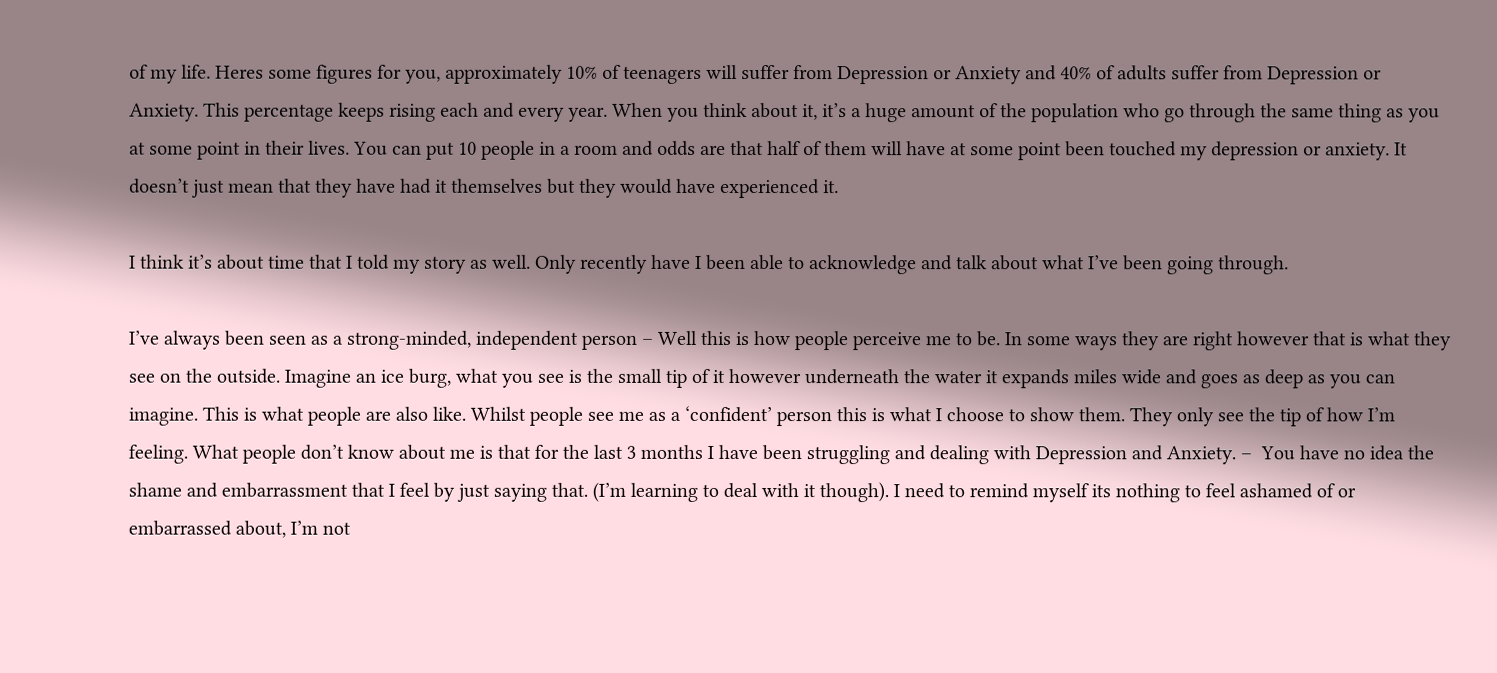of my life. Heres some figures for you, approximately 10% of teenagers will suffer from Depression or Anxiety and 40% of adults suffer from Depression or Anxiety. This percentage keeps rising each and every year. When you think about it, it’s a huge amount of the population who go through the same thing as you at some point in their lives. You can put 10 people in a room and odds are that half of them will have at some point been touched my depression or anxiety. It doesn’t just mean that they have had it themselves but they would have experienced it.

I think it’s about time that I told my story as well. Only recently have I been able to acknowledge and talk about what I’ve been going through.

I’ve always been seen as a strong-minded, independent person – Well this is how people perceive me to be. In some ways they are right however that is what they see on the outside. Imagine an ice burg, what you see is the small tip of it however underneath the water it expands miles wide and goes as deep as you can imagine. This is what people are also like. Whilst people see me as a ‘confident’ person this is what I choose to show them. They only see the tip of how I’m feeling. What people don’t know about me is that for the last 3 months I have been struggling and dealing with Depression and Anxiety. –  You have no idea the shame and embarrassment that I feel by just saying that. (I’m learning to deal with it though). I need to remind myself its nothing to feel ashamed of or embarrassed about, I’m not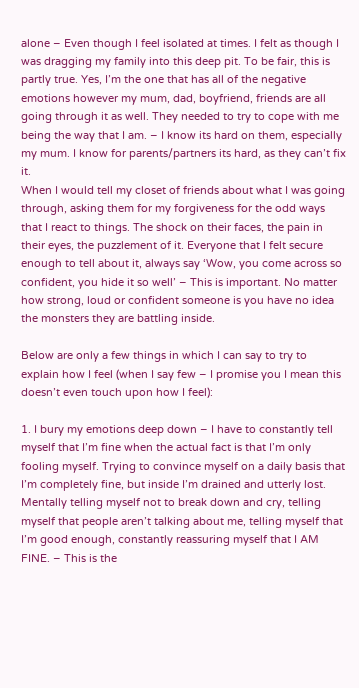alone – Even though I feel isolated at times. I felt as though I was dragging my family into this deep pit. To be fair, this is partly true. Yes, I’m the one that has all of the negative emotions however my mum, dad, boyfriend, friends are all going through it as well. They needed to try to cope with me being the way that I am. – I know its hard on them, especially my mum. I know for parents/partners its hard, as they can’t fix it.
When I would tell my closet of friends about what I was going through, asking them for my forgiveness for the odd ways that I react to things. The shock on their faces, the pain in their eyes, the puzzlement of it. Everyone that I felt secure enough to tell about it, always say ‘Wow, you come across so confident, you hide it so well’ – This is important. No matter how strong, loud or confident someone is you have no idea the monsters they are battling inside.

Below are only a few things in which I can say to try to explain how I feel (when I say few – I promise you I mean this doesn’t even touch upon how I feel):

1. I bury my emotions deep down – I have to constantly tell myself that I’m fine when the actual fact is that I’m only fooling myself. Trying to convince myself on a daily basis that I’m completely fine, but inside I’m drained and utterly lost. Mentally telling myself not to break down and cry, telling myself that people aren’t talking about me, telling myself that I’m good enough, constantly reassuring myself that I AM FINE. – This is the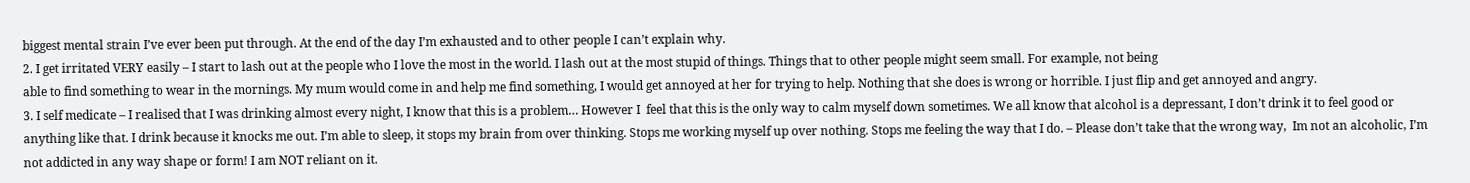biggest mental strain I’ve ever been put through. At the end of the day I’m exhausted and to other people I can’t explain why.
2. I get irritated VERY easily – I start to lash out at the people who I love the most in the world. I lash out at the most stupid of things. Things that to other people might seem small. For example, not being
able to find something to wear in the mornings. My mum would come in and help me find something, I would get annoyed at her for trying to help. Nothing that she does is wrong or horrible. I just flip and get annoyed and angry.
3. I self medicate – I realised that I was drinking almost every night, I know that this is a problem… However I  feel that this is the only way to calm myself down sometimes. We all know that alcohol is a depressant, I don’t drink it to feel good or anything like that. I drink because it knocks me out. I’m able to sleep, it stops my brain from over thinking. Stops me working myself up over nothing. Stops me feeling the way that I do. – Please don’t take that the wrong way,  Im not an alcoholic, I’m not addicted in any way shape or form! I am NOT reliant on it.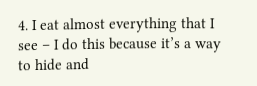4. I eat almost everything that I see – I do this because it’s a way to hide and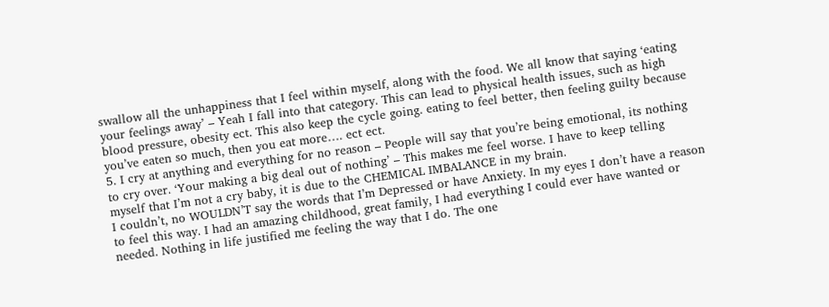swallow all the unhappiness that I feel within myself, along with the food. We all know that saying ‘eating your feelings away’ – Yeah I fall into that category. This can lead to physical health issues, such as high blood pressure, obesity ect. This also keep the cycle going. eating to feel better, then feeling guilty because you’ve eaten so much, then you eat more…. ect ect.
5. I cry at anything and everything for no reason – People will say that you’re being emotional, its nothing to cry over. ‘Your making a big deal out of nothing’ – This makes me feel worse. I have to keep telling myself that I’m not a cry baby, it is due to the CHEMICAL IMBALANCE in my brain.
I couldn’t, no WOULDN’T say the words that I’m Depressed or have Anxiety. In my eyes I don’t have a reason to feel this way. I had an amazing childhood, great family, I had everything I could ever have wanted or needed. Nothing in life justified me feeling the way that I do. The one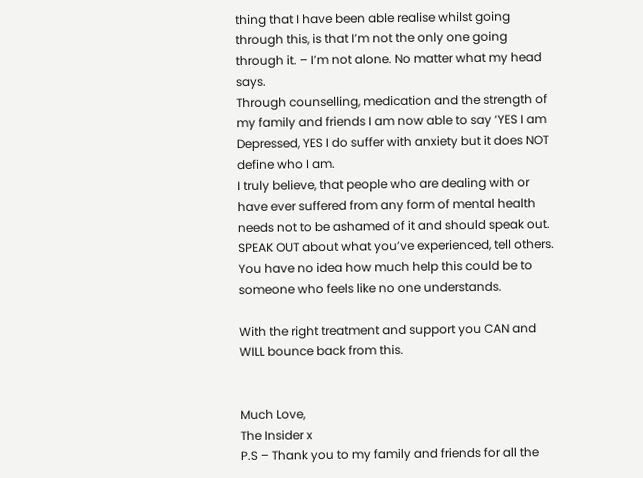thing that I have been able realise whilst going through this, is that I’m not the only one going through it. – I’m not alone. No matter what my head says.
Through counselling, medication and the strength of my family and friends I am now able to say ‘YES I am Depressed, YES I do suffer with anxiety but it does NOT define who I am.
I truly believe, that people who are dealing with or have ever suffered from any form of mental health needs not to be ashamed of it and should speak out. SPEAK OUT about what you’ve experienced, tell others. You have no idea how much help this could be to someone who feels like no one understands.

With the right treatment and support you CAN and WILL bounce back from this.


Much Love,
The Insider x
P.S – Thank you to my family and friends for all the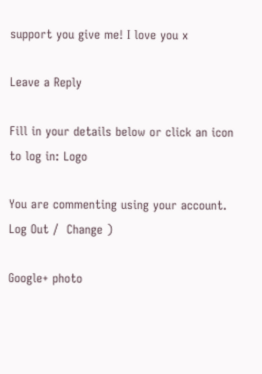support you give me! I love you x

Leave a Reply

Fill in your details below or click an icon to log in: Logo

You are commenting using your account. Log Out /  Change )

Google+ photo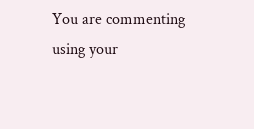You are commenting using your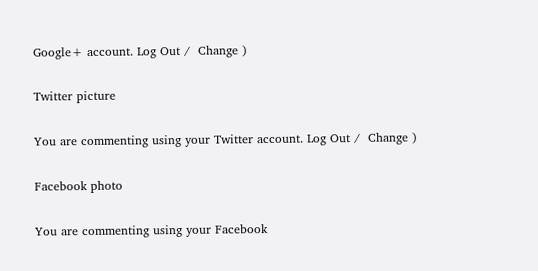Google+ account. Log Out /  Change )

Twitter picture

You are commenting using your Twitter account. Log Out /  Change )

Facebook photo

You are commenting using your Facebook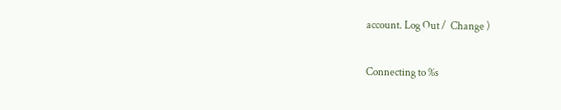account. Log Out /  Change )

Connecting to %s